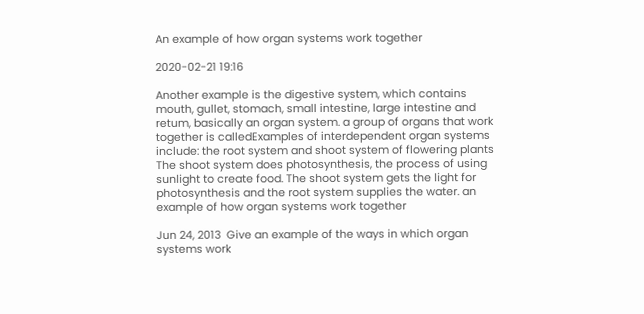An example of how organ systems work together

2020-02-21 19:16

Another example is the digestive system, which contains mouth, gullet, stomach, small intestine, large intestine and retum, basically an organ system. a group of organs that work together is calledExamples of interdependent organ systems include: the root system and shoot system of flowering plants The shoot system does photosynthesis, the process of using sunlight to create food. The shoot system gets the light for photosynthesis and the root system supplies the water. an example of how organ systems work together

Jun 24, 2013  Give an example of the ways in which organ systems work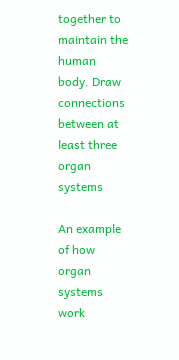together to maintain the human body. Draw connections between at least three organ systems

An example of how organ systems work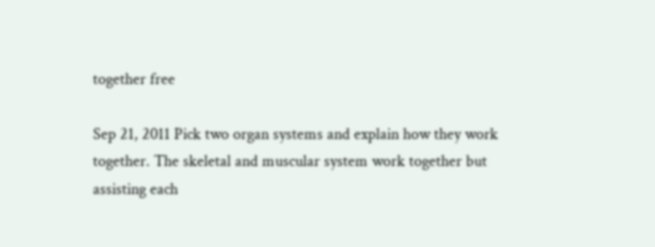together free

Sep 21, 2011 Pick two organ systems and explain how they work together. The skeletal and muscular system work together but assisting each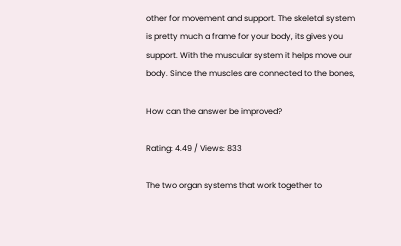other for movement and support. The skeletal system is pretty much a frame for your body, its gives you support. With the muscular system it helps move our body. Since the muscles are connected to the bones,

How can the answer be improved?

Rating: 4.49 / Views: 833

The two organ systems that work together to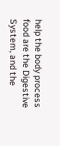help the body process food are the Digestive System, and the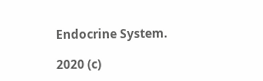Endocrine System.

2020 (c)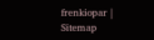frenkiopar | Sitemap